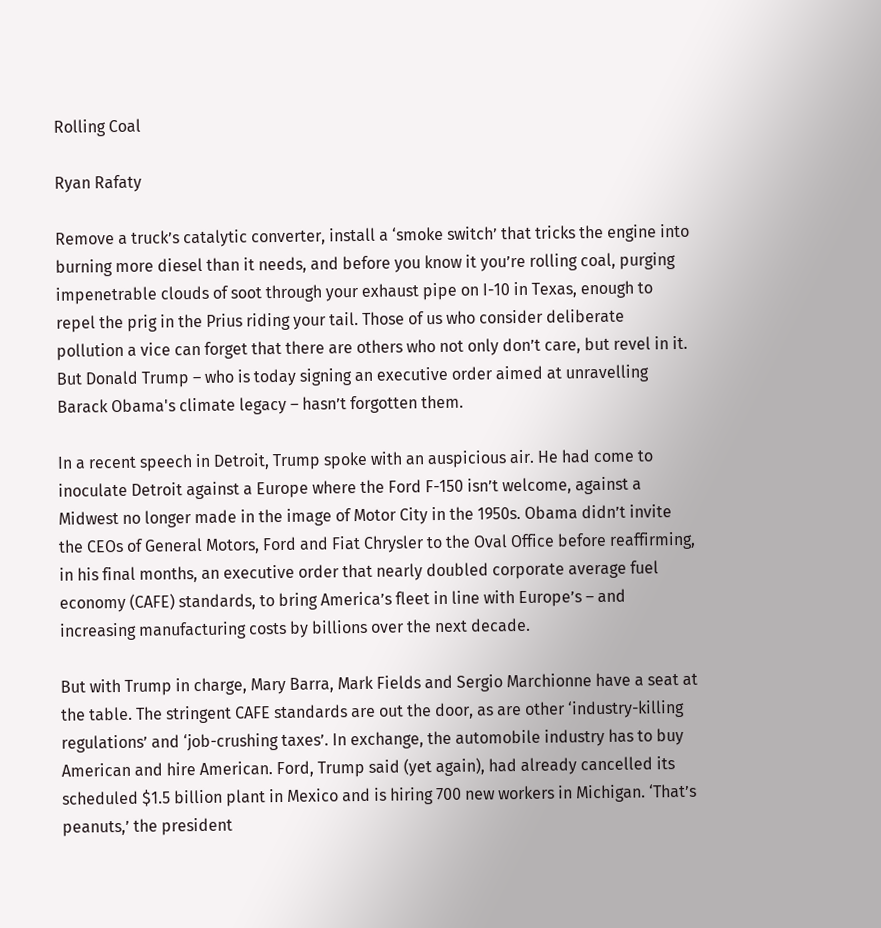Rolling Coal

Ryan Rafaty

Remove a truck’s catalytic converter, install a ‘smoke switch’ that tricks the engine into burning more diesel than it needs, and before you know it you’re rolling coal, purging impenetrable clouds of soot through your exhaust pipe on I-10 in Texas, enough to repel the prig in the Prius riding your tail. Those of us who consider deliberate pollution a vice can forget that there are others who not only don’t care, but revel in it. But Donald Trump – who is today signing an executive order aimed at unravelling Barack Obama's climate legacy – hasn’t forgotten them.

In a recent speech in Detroit, Trump spoke with an auspicious air. He had come to inoculate Detroit against a Europe where the Ford F-150 isn’t welcome, against a Midwest no longer made in the image of Motor City in the 1950s. Obama didn’t invite the CEOs of General Motors, Ford and Fiat Chrysler to the Oval Office before reaffirming, in his final months, an executive order that nearly doubled corporate average fuel economy (CAFE) standards, to bring America’s fleet in line with Europe’s – and increasing manufacturing costs by billions over the next decade.

But with Trump in charge, Mary Barra, Mark Fields and Sergio Marchionne have a seat at the table. The stringent CAFE standards are out the door, as are other ‘industry-killing regulations’ and ‘job-crushing taxes’. In exchange, the automobile industry has to buy American and hire American. Ford, Trump said (yet again), had already cancelled its scheduled $1.5 billion plant in Mexico and is hiring 700 new workers in Michigan. ‘That’s peanuts,’ the president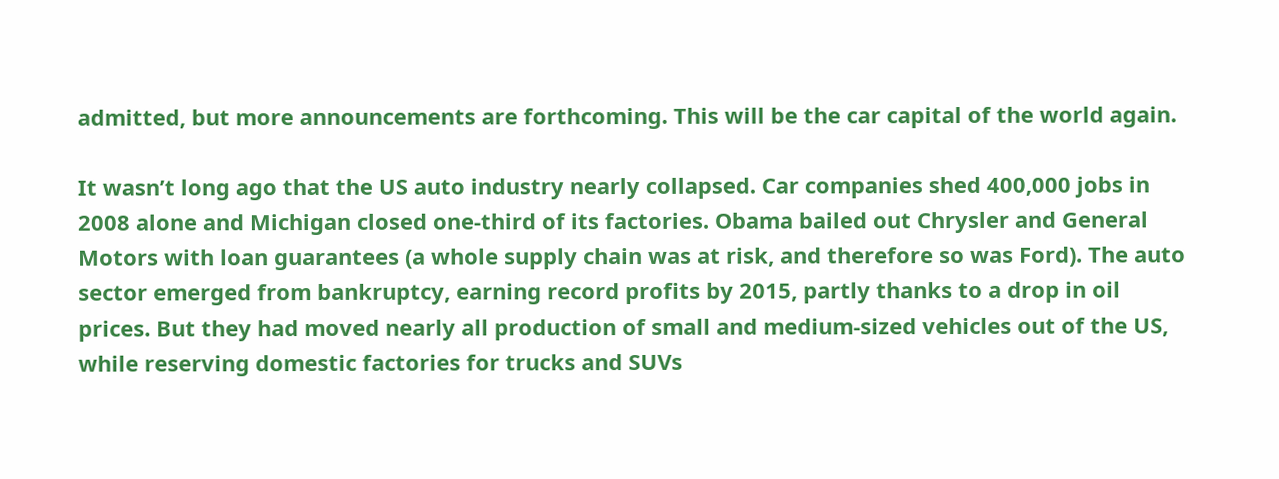admitted, but more announcements are forthcoming. This will be the car capital of the world again.

It wasn’t long ago that the US auto industry nearly collapsed. Car companies shed 400,000 jobs in 2008 alone and Michigan closed one-third of its factories. Obama bailed out Chrysler and General Motors with loan guarantees (a whole supply chain was at risk, and therefore so was Ford). The auto sector emerged from bankruptcy, earning record profits by 2015, partly thanks to a drop in oil prices. But they had moved nearly all production of small and medium-sized vehicles out of the US, while reserving domestic factories for trucks and SUVs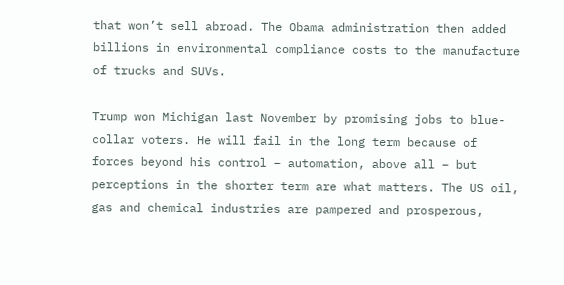that won’t sell abroad. The Obama administration then added billions in environmental compliance costs to the manufacture of trucks and SUVs.

Trump won Michigan last November by promising jobs to blue-collar voters. He will fail in the long term because of forces beyond his control – automation, above all – but perceptions in the shorter term are what matters. The US oil, gas and chemical industries are pampered and prosperous,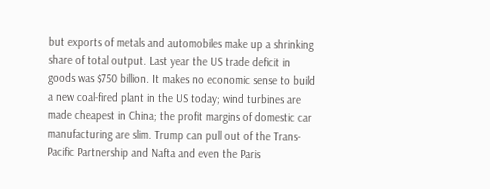but exports of metals and automobiles make up a shrinking share of total output. Last year the US trade deficit in goods was $750 billion. It makes no economic sense to build a new coal-fired plant in the US today; wind turbines are made cheapest in China; the profit margins of domestic car manufacturing are slim. Trump can pull out of the Trans-Pacific Partnership and Nafta and even the Paris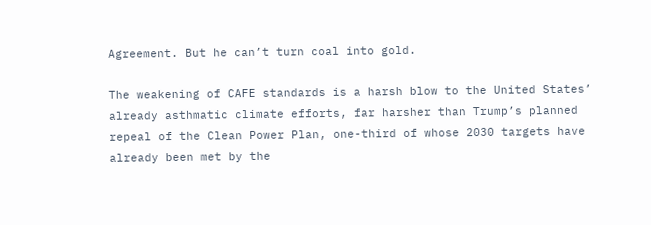Agreement. But he can’t turn coal into gold.

The weakening of CAFE standards is a harsh blow to the United States’ already asthmatic climate efforts, far harsher than Trump’s planned repeal of the Clean Power Plan, one-third of whose 2030 targets have already been met by the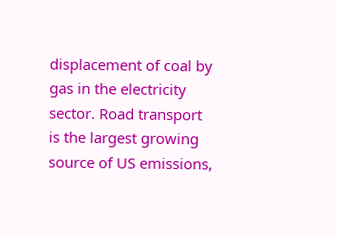displacement of coal by gas in the electricity sector. Road transport is the largest growing source of US emissions,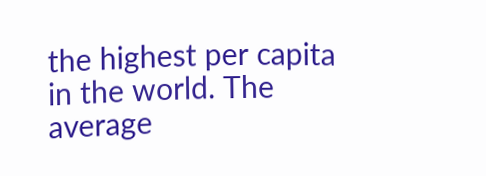the highest per capita in the world. The average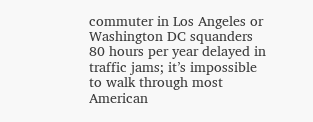commuter in Los Angeles or Washington DC squanders 80 hours per year delayed in traffic jams; it’s impossible to walk through most American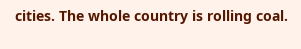cities. The whole country is rolling coal.